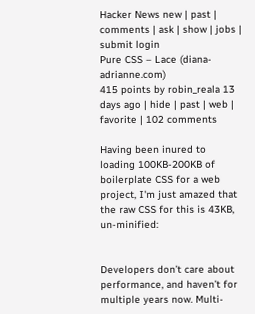Hacker News new | past | comments | ask | show | jobs | submit login
Pure CSS – Lace (diana-adrianne.com)
415 points by robin_reala 13 days ago | hide | past | web | favorite | 102 comments

Having been inured to loading 100KB-200KB of boilerplate CSS for a web project, I'm just amazed that the raw CSS for this is 43KB, un-minified:


Developers don’t care about performance, and haven’t for multiple years now. Multi-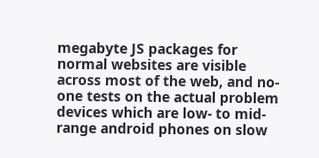megabyte JS packages for normal websites are visible across most of the web, and no-one tests on the actual problem devices which are low- to mid-range android phones on slow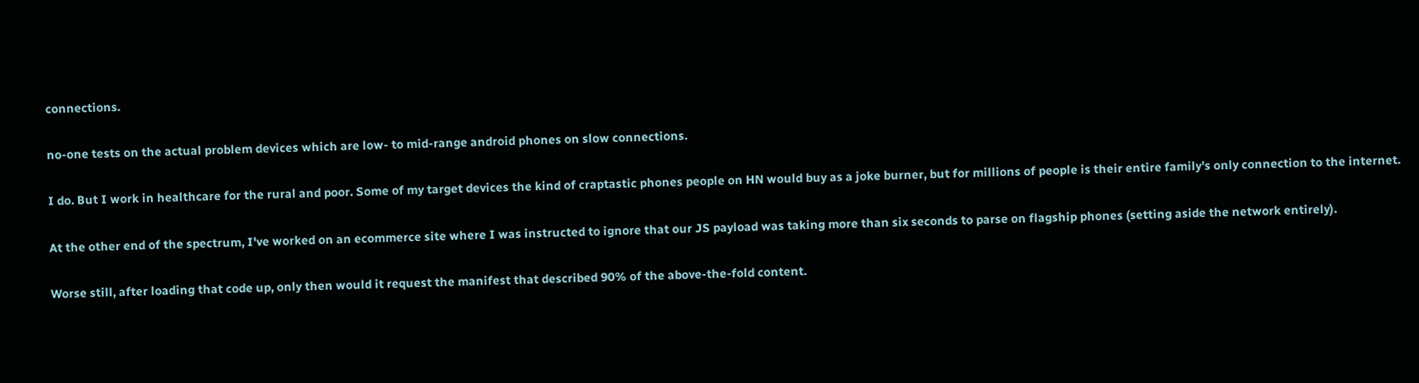connections.

no-one tests on the actual problem devices which are low- to mid-range android phones on slow connections.

I do. But I work in healthcare for the rural and poor. Some of my target devices the kind of craptastic phones people on HN would buy as a joke burner, but for millions of people is their entire family's only connection to the internet.

At the other end of the spectrum, I've worked on an ecommerce site where I was instructed to ignore that our JS payload was taking more than six seconds to parse on flagship phones (setting aside the network entirely).

Worse still, after loading that code up, only then would it request the manifest that described 90% of the above-the-fold content.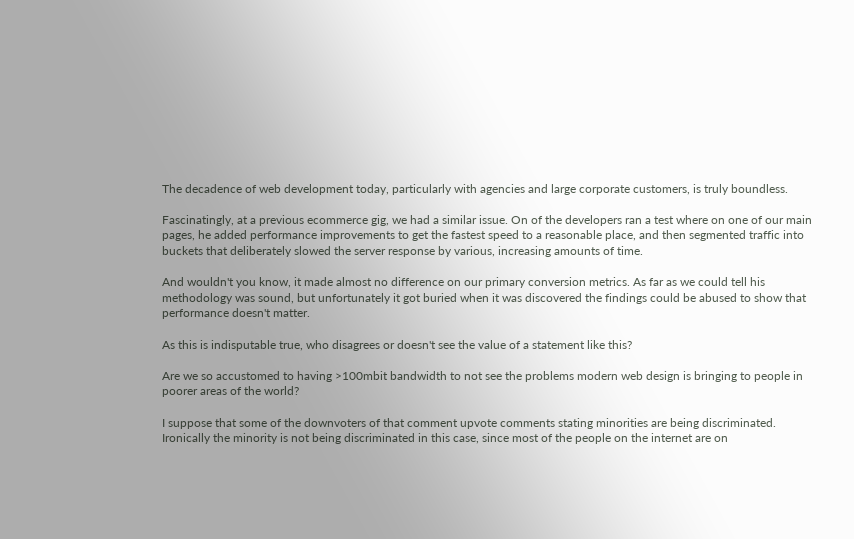The decadence of web development today, particularly with agencies and large corporate customers, is truly boundless.

Fascinatingly, at a previous ecommerce gig, we had a similar issue. On of the developers ran a test where on one of our main pages, he added performance improvements to get the fastest speed to a reasonable place, and then segmented traffic into buckets that deliberately slowed the server response by various, increasing amounts of time.

And wouldn't you know, it made almost no difference on our primary conversion metrics. As far as we could tell his methodology was sound, but unfortunately it got buried when it was discovered the findings could be abused to show that performance doesn't matter.

As this is indisputable true, who disagrees or doesn't see the value of a statement like this?

Are we so accustomed to having >100mbit bandwidth to not see the problems modern web design is bringing to people in poorer areas of the world?

I suppose that some of the downvoters of that comment upvote comments stating minorities are being discriminated. Ironically the minority is not being discriminated in this case, since most of the people on the internet are on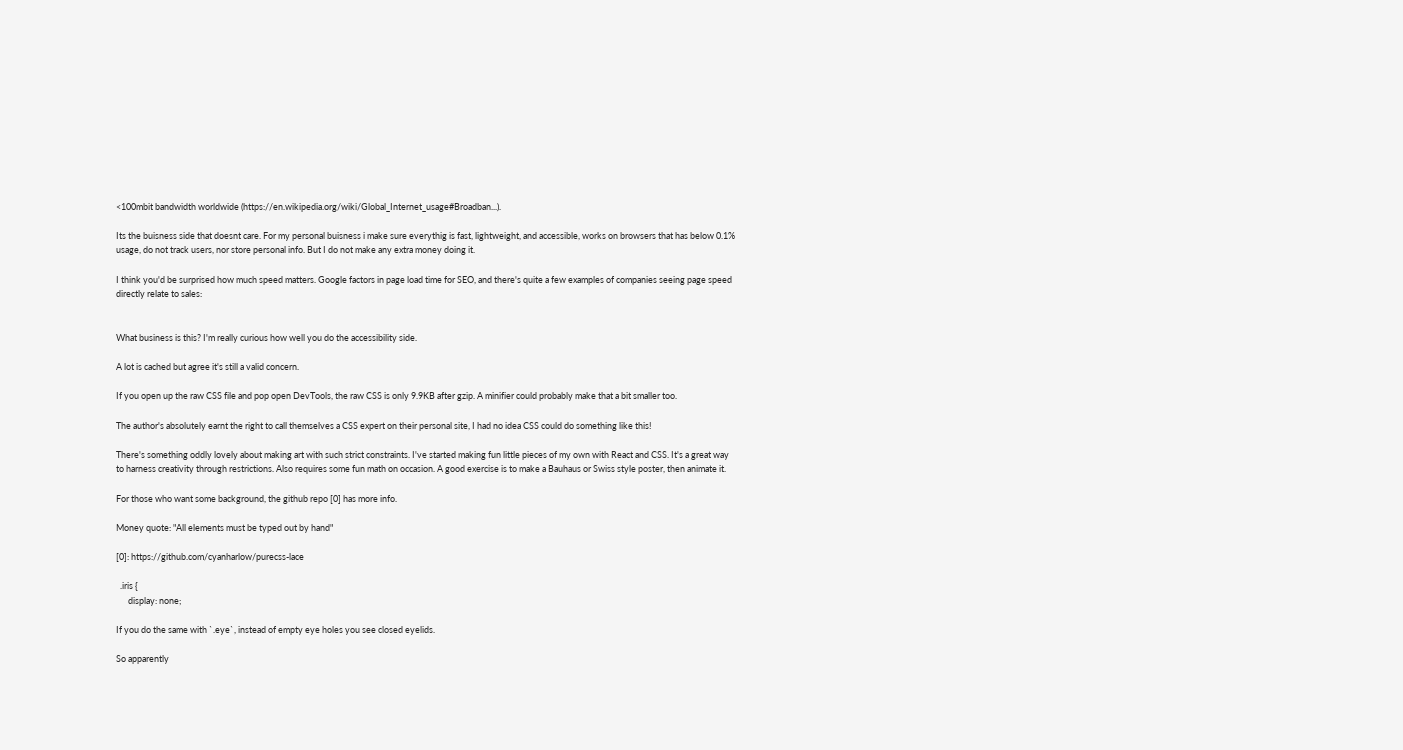<100mbit bandwidth worldwide (https://en.wikipedia.org/wiki/Global_Internet_usage#Broadban...).

Its the buisness side that doesnt care. For my personal buisness i make sure everythig is fast, lightweight, and accessible, works on browsers that has below 0.1% usage, do not track users, nor store personal info. But I do not make any extra money doing it.

I think you'd be surprised how much speed matters. Google factors in page load time for SEO, and there's quite a few examples of companies seeing page speed directly relate to sales:


What business is this? I'm really curious how well you do the accessibility side.

A lot is cached but agree it's still a valid concern.

If you open up the raw CSS file and pop open DevTools, the raw CSS is only 9.9KB after gzip. A minifier could probably make that a bit smaller too.

The author's absolutely earnt the right to call themselves a CSS expert on their personal site, I had no idea CSS could do something like this!

There's something oddly lovely about making art with such strict constraints. I've started making fun little pieces of my own with React and CSS. It's a great way to harness creativity through restrictions. Also requires some fun math on occasion. A good exercise is to make a Bauhaus or Swiss style poster, then animate it.

For those who want some background, the github repo [0] has more info.

Money quote: "All elements must be typed out by hand"

[0]: https://github.com/cyanharlow/purecss-lace

  .iris {
      display: none;

If you do the same with `.eye`, instead of empty eye holes you see closed eyelids.

So apparently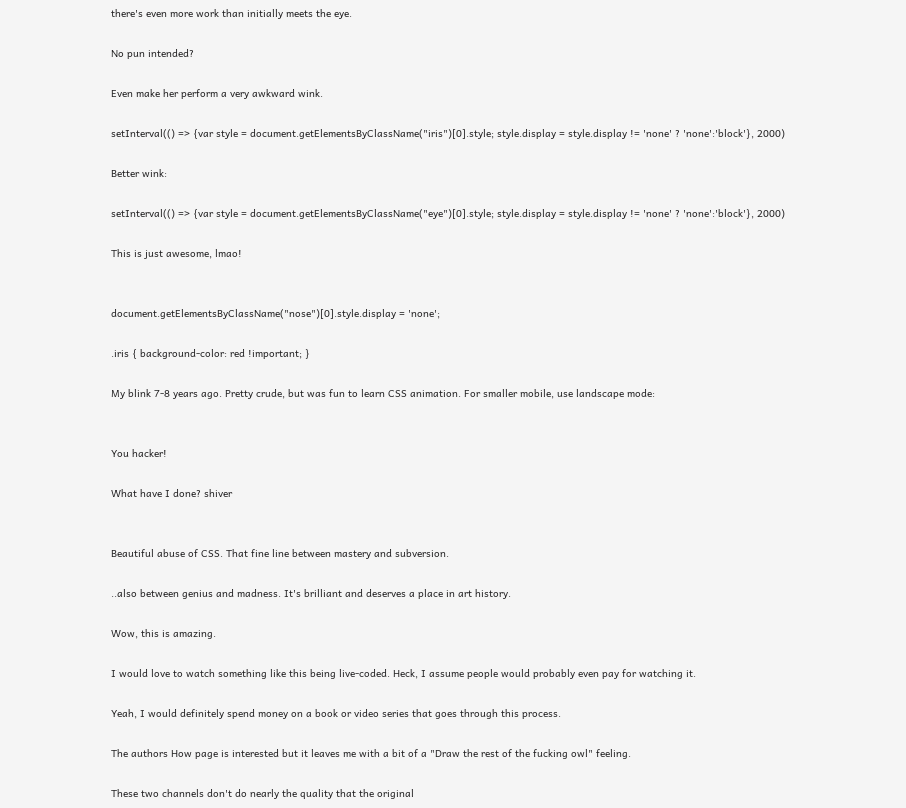there's even more work than initially meets the eye.

No pun intended?

Even make her perform a very awkward wink.

setInterval(() => {var style = document.getElementsByClassName("iris")[0].style; style.display = style.display != 'none' ? 'none':'block'}, 2000)

Better wink:

setInterval(() => {var style = document.getElementsByClassName("eye")[0].style; style.display = style.display != 'none' ? 'none':'block'}, 2000)

This is just awesome, lmao!


document.getElementsByClassName("nose")[0].style.display = 'none';

.iris { background-color: red !important; }

My blink 7-8 years ago. Pretty crude, but was fun to learn CSS animation. For smaller mobile, use landscape mode:


You hacker!

What have I done? shiver


Beautiful abuse of CSS. That fine line between mastery and subversion.

..also between genius and madness. It's brilliant and deserves a place in art history.

Wow, this is amazing.

I would love to watch something like this being live-coded. Heck, I assume people would probably even pay for watching it.

Yeah, I would definitely spend money on a book or video series that goes through this process.

The authors How page is interested but it leaves me with a bit of a "Draw the rest of the fucking owl" feeling.

These two channels don't do nearly the quality that the original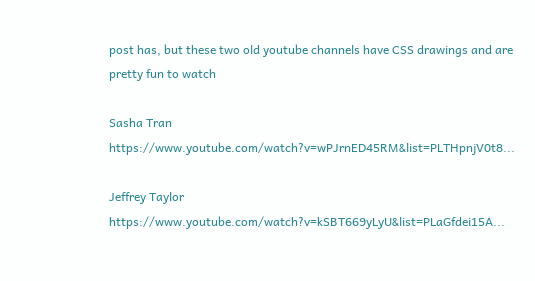post has, but these two old youtube channels have CSS drawings and are pretty fun to watch

Sasha Tran https://www.youtube.com/watch?v=wPJrnED45RM&list=PLTHpnjV0t8...

Jeffrey Taylor https://www.youtube.com/watch?v=kSBT669yLyU&list=PLaGfdei15A...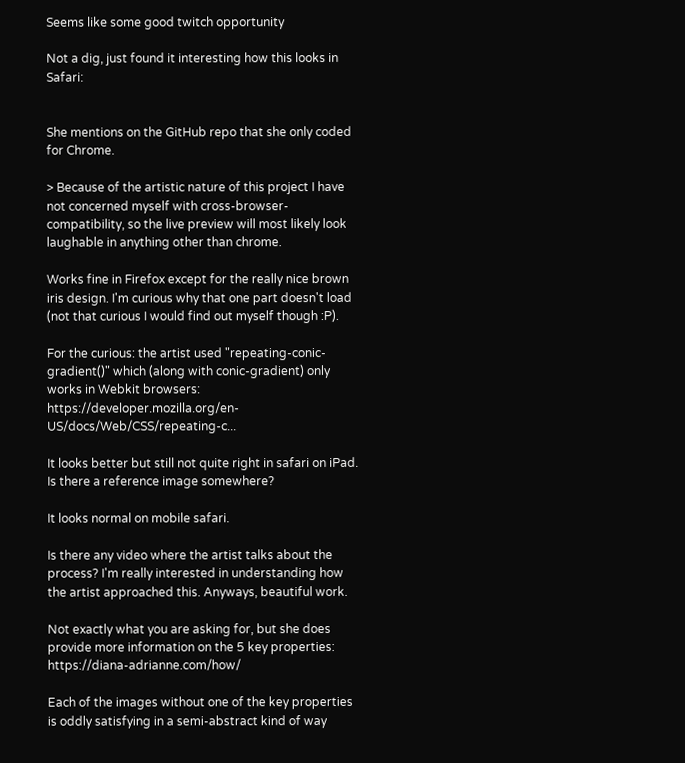Seems like some good twitch opportunity

Not a dig, just found it interesting how this looks in Safari:


She mentions on the GitHub repo that she only coded for Chrome.

> Because of the artistic nature of this project I have not concerned myself with cross-browser-compatibility, so the live preview will most likely look laughable in anything other than chrome.

Works fine in Firefox except for the really nice brown iris design. I'm curious why that one part doesn't load (not that curious I would find out myself though :P).

For the curious: the artist used "repeating-conic-gradient()" which (along with conic-gradient) only works in Webkit browsers: https://developer.mozilla.org/en-US/docs/Web/CSS/repeating-c...

It looks better but still not quite right in safari on iPad. Is there a reference image somewhere?

It looks normal on mobile safari.

Is there any video where the artist talks about the process? I'm really interested in understanding how the artist approached this. Anyways, beautiful work.

Not exactly what you are asking for, but she does provide more information on the 5 key properties: https://diana-adrianne.com/how/

Each of the images without one of the key properties is oddly satisfying in a semi-abstract kind of way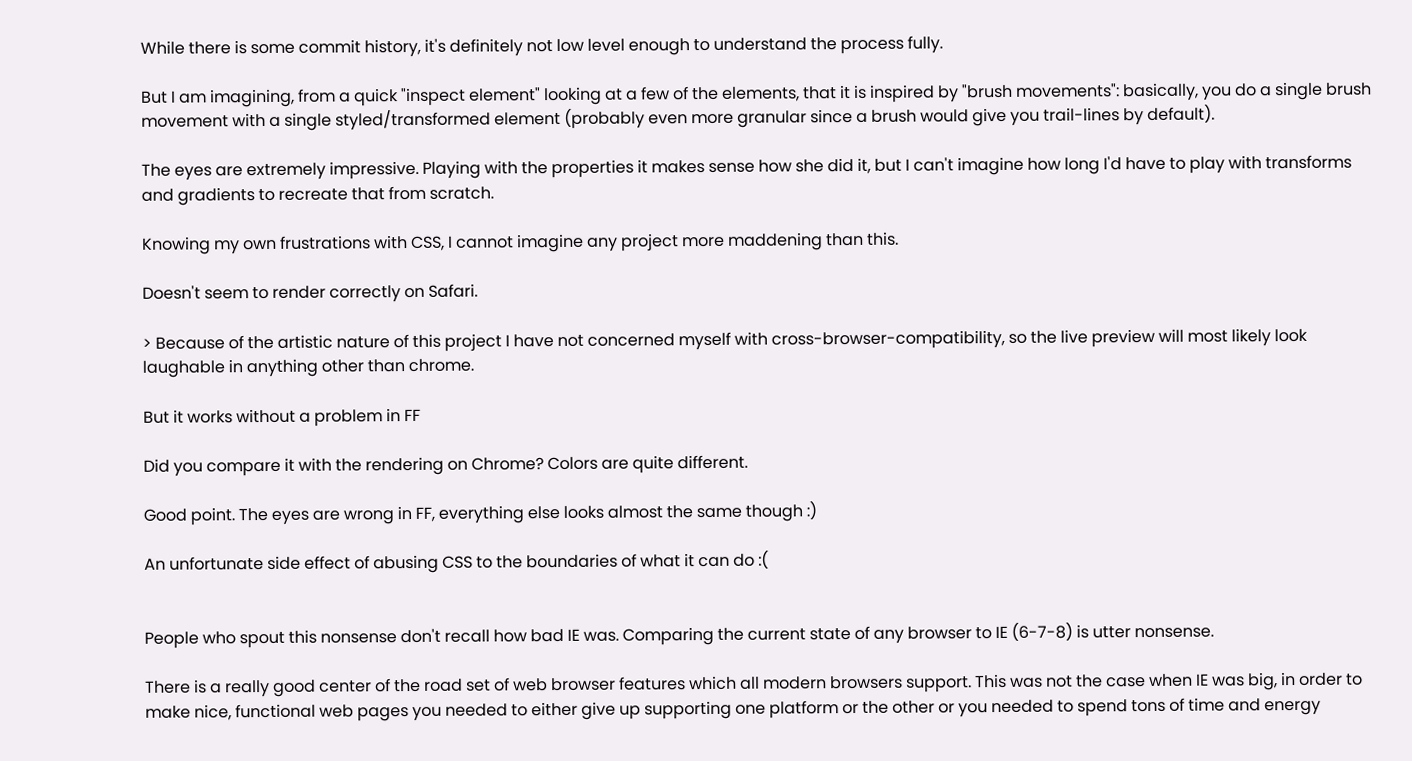While there is some commit history, it's definitely not low level enough to understand the process fully.

But I am imagining, from a quick "inspect element" looking at a few of the elements, that it is inspired by "brush movements": basically, you do a single brush movement with a single styled/transformed element (probably even more granular since a brush would give you trail-lines by default).

The eyes are extremely impressive. Playing with the properties it makes sense how she did it, but I can't imagine how long I'd have to play with transforms and gradients to recreate that from scratch.

Knowing my own frustrations with CSS, I cannot imagine any project more maddening than this.

Doesn't seem to render correctly on Safari.

> Because of the artistic nature of this project I have not concerned myself with cross-browser-compatibility, so the live preview will most likely look laughable in anything other than chrome.

But it works without a problem in FF

Did you compare it with the rendering on Chrome? Colors are quite different.

Good point. The eyes are wrong in FF, everything else looks almost the same though :)

An unfortunate side effect of abusing CSS to the boundaries of what it can do :(


People who spout this nonsense don't recall how bad IE was. Comparing the current state of any browser to IE (6-7-8) is utter nonsense.

There is a really good center of the road set of web browser features which all modern browsers support. This was not the case when IE was big, in order to make nice, functional web pages you needed to either give up supporting one platform or the other or you needed to spend tons of time and energy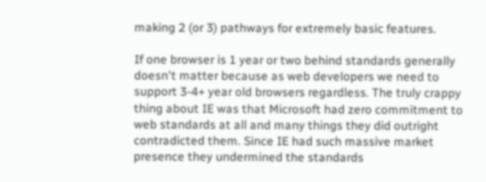making 2 (or 3) pathways for extremely basic features.

If one browser is 1 year or two behind standards generally doesn't matter because as web developers we need to support 3-4+ year old browsers regardless. The truly crappy thing about IE was that Microsoft had zero commitment to web standards at all and many things they did outright contradicted them. Since IE had such massive market presence they undermined the standards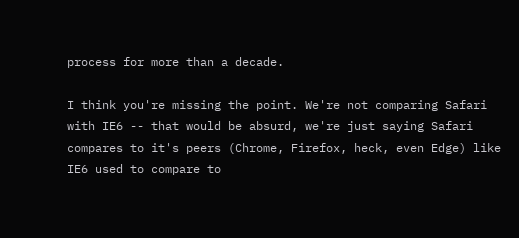process for more than a decade.

I think you're missing the point. We're not comparing Safari with IE6 -- that would be absurd, we're just saying Safari compares to it's peers (Chrome, Firefox, heck, even Edge) like IE6 used to compare to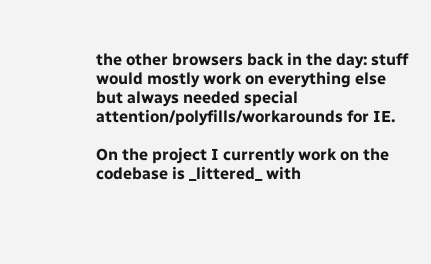the other browsers back in the day: stuff would mostly work on everything else but always needed special attention/polyfills/workarounds for IE.

On the project I currently work on the codebase is _littered_ with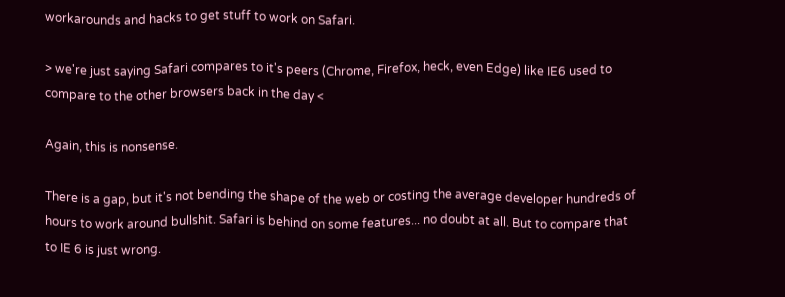workarounds and hacks to get stuff to work on Safari.

> we're just saying Safari compares to it's peers (Chrome, Firefox, heck, even Edge) like IE6 used to compare to the other browsers back in the day <

Again, this is nonsense.

There is a gap, but it's not bending the shape of the web or costing the average developer hundreds of hours to work around bullshit. Safari is behind on some features... no doubt at all. But to compare that to IE 6 is just wrong.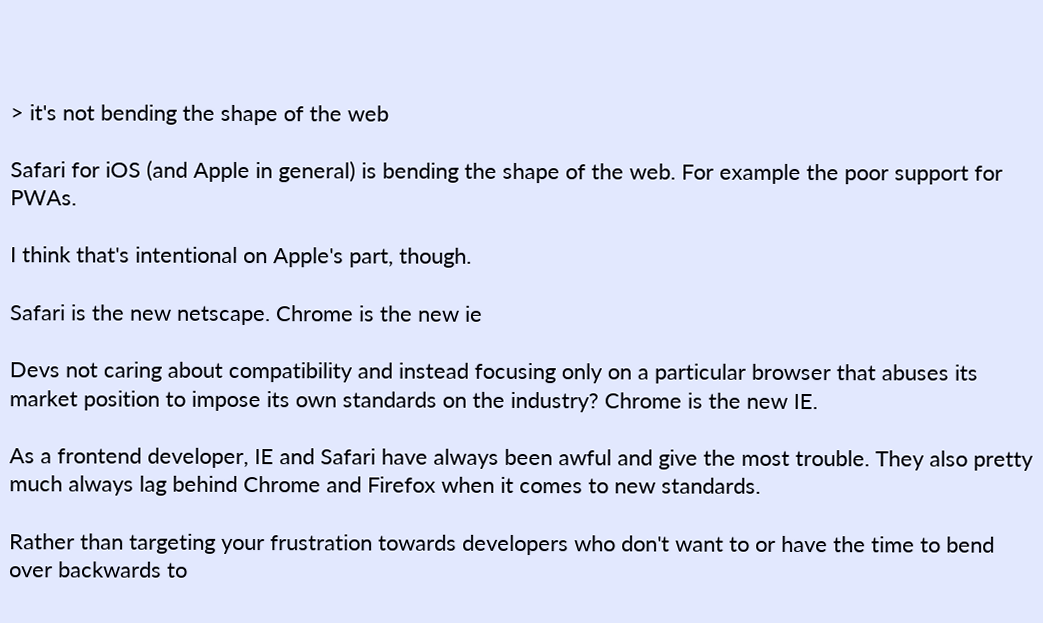> it's not bending the shape of the web

Safari for iOS (and Apple in general) is bending the shape of the web. For example the poor support for PWAs.

I think that's intentional on Apple's part, though.

Safari is the new netscape. Chrome is the new ie

Devs not caring about compatibility and instead focusing only on a particular browser that abuses its market position to impose its own standards on the industry? Chrome is the new IE.

As a frontend developer, IE and Safari have always been awful and give the most trouble. They also pretty much always lag behind Chrome and Firefox when it comes to new standards.

Rather than targeting your frustration towards developers who don't want to or have the time to bend over backwards to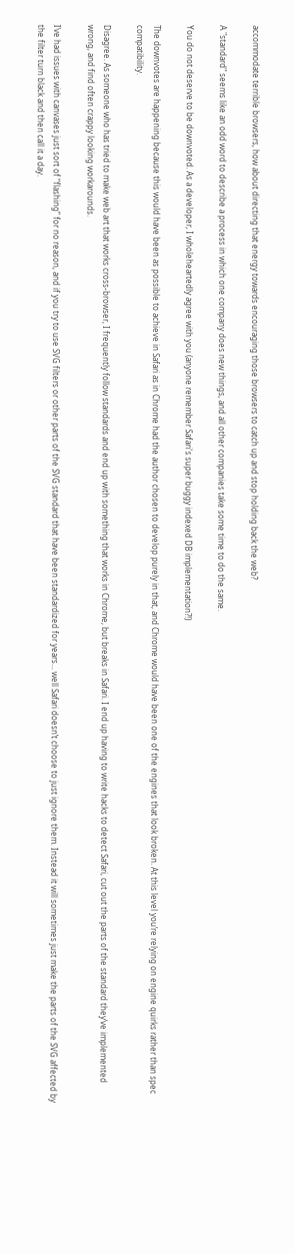accommodate terrible browsers, how about directing that energy towards encouraging those browsers to catch up and stop holding back the web?

A "standard" seems like an odd word to describe a process in which one company does new things, and all other companies take some time to do the same.

You do not deserve to be downvoted. As a developer, I wholeheartedly agree with you (anyone remember Safari's super buggy indexed DB implementation?!)

The downvotes are happening because this would have been as possible to achieve in Safari as in Chrome had the author chosen to develop purely in that, and Chrome would have been one of the engines that look broken. At this level you’re relying on engine quirks rather than spec compatibility.

Disagree. As someone who has tried to make web art that works cross-browser, I frequently follow standards and end up with something that works in Chrome, but breaks in Safari. I end up having to write hacks to detect Safari, cut out the parts of the standard they’ve implemented wrong, and find often crappy looking workarounds.

I’ve had issues with canvases just sort of “flashing” for no reason, and if you try to use SVG filters or other parts of the SVG standard that have been standardized for years... well Safari doesn’t choose to just ignore them. Instead it will sometimes just make the parts of the SVG affected by the filter turn black and then call it a day.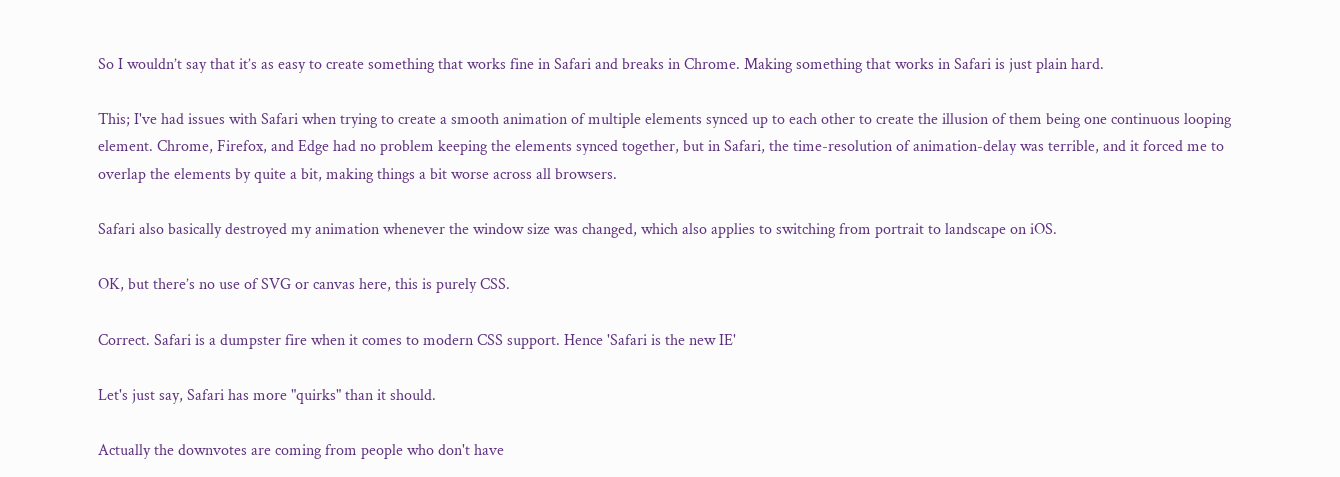So I wouldn’t say that it’s as easy to create something that works fine in Safari and breaks in Chrome. Making something that works in Safari is just plain hard.

This; I've had issues with Safari when trying to create a smooth animation of multiple elements synced up to each other to create the illusion of them being one continuous looping element. Chrome, Firefox, and Edge had no problem keeping the elements synced together, but in Safari, the time-resolution of animation-delay was terrible, and it forced me to overlap the elements by quite a bit, making things a bit worse across all browsers.

Safari also basically destroyed my animation whenever the window size was changed, which also applies to switching from portrait to landscape on iOS.

OK, but there’s no use of SVG or canvas here, this is purely CSS.

Correct. Safari is a dumpster fire when it comes to modern CSS support. Hence 'Safari is the new IE'

Let's just say, Safari has more "quirks" than it should.

Actually the downvotes are coming from people who don't have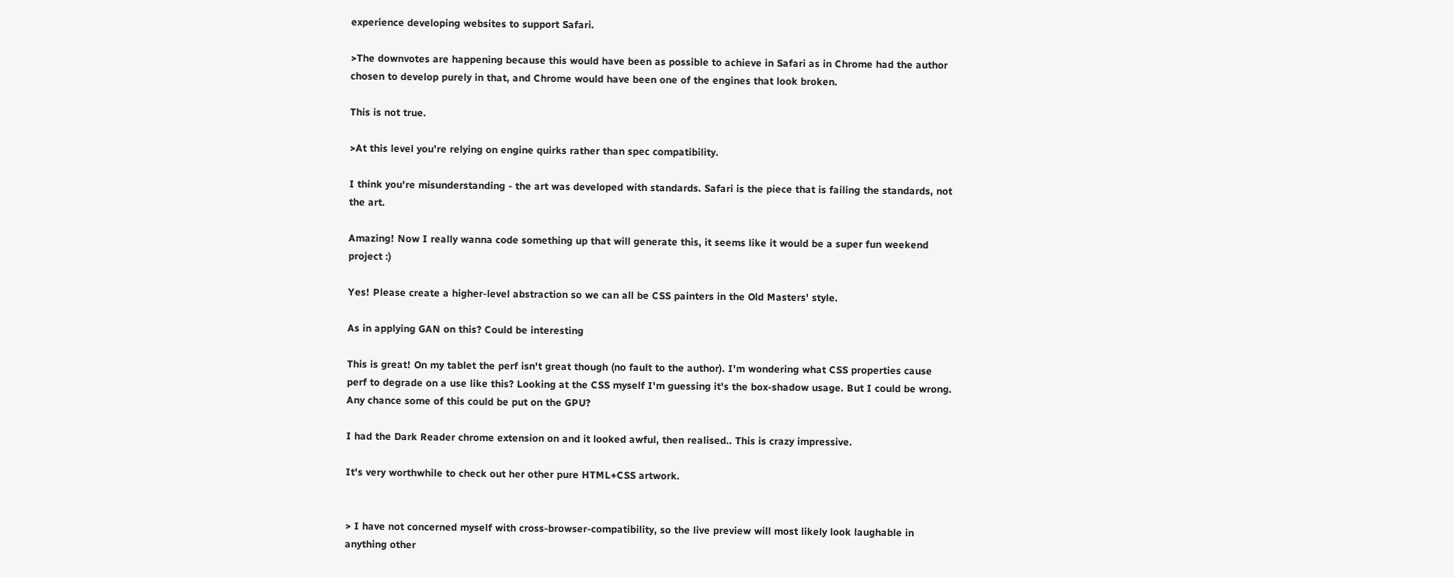experience developing websites to support Safari.

>The downvotes are happening because this would have been as possible to achieve in Safari as in Chrome had the author chosen to develop purely in that, and Chrome would have been one of the engines that look broken.

This is not true.

>At this level you’re relying on engine quirks rather than spec compatibility.

I think you're misunderstanding - the art was developed with standards. Safari is the piece that is failing the standards, not the art.

Amazing! Now I really wanna code something up that will generate this, it seems like it would be a super fun weekend project :)

Yes! Please create a higher-level abstraction so we can all be CSS painters in the Old Masters' style.

As in applying GAN on this? Could be interesting

This is great! On my tablet the perf isn't great though (no fault to the author). I'm wondering what CSS properties cause perf to degrade on a use like this? Looking at the CSS myself I'm guessing it's the box-shadow usage. But I could be wrong. Any chance some of this could be put on the GPU?

I had the Dark Reader chrome extension on and it looked awful, then realised.. This is crazy impressive.

It's very worthwhile to check out her other pure HTML+CSS artwork.


> I have not concerned myself with cross-browser-compatibility, so the live preview will most likely look laughable in anything other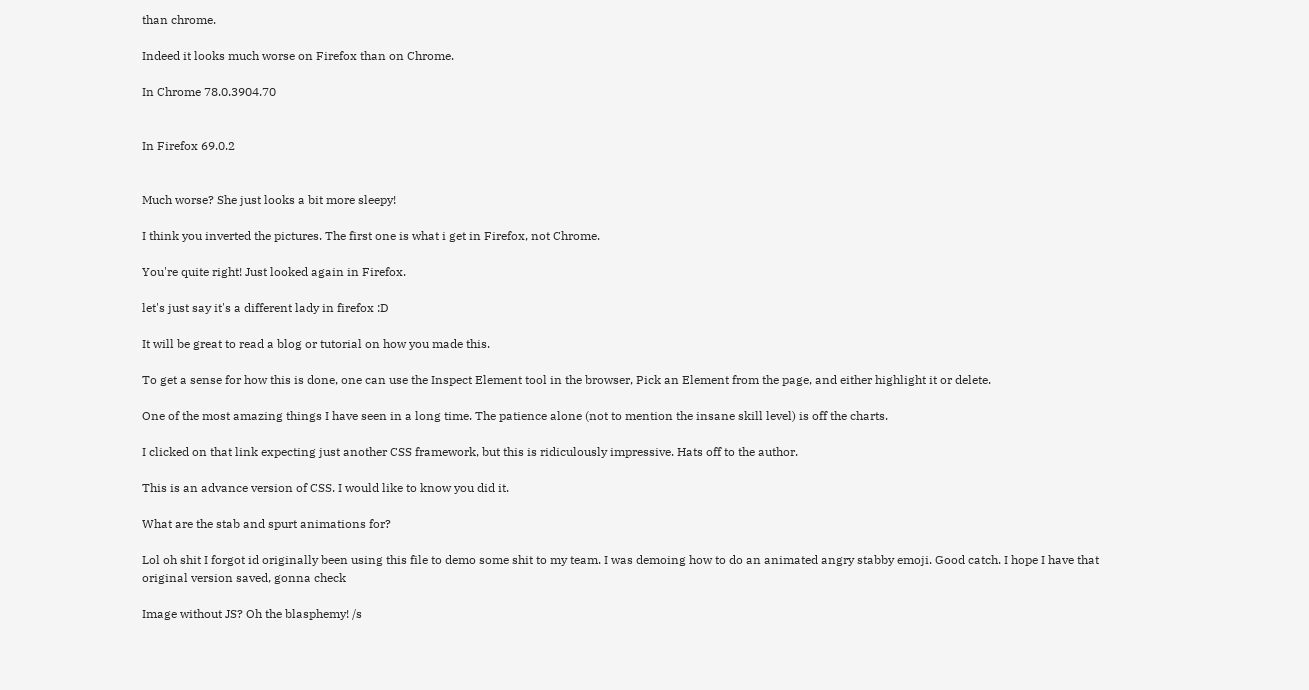than chrome.

Indeed it looks much worse on Firefox than on Chrome.

In Chrome 78.0.3904.70


In Firefox 69.0.2


Much worse? She just looks a bit more sleepy!

I think you inverted the pictures. The first one is what i get in Firefox, not Chrome.

You're quite right! Just looked again in Firefox.

let's just say it's a different lady in firefox :D

It will be great to read a blog or tutorial on how you made this.

To get a sense for how this is done, one can use the Inspect Element tool in the browser, Pick an Element from the page, and either highlight it or delete.

One of the most amazing things I have seen in a long time. The patience alone (not to mention the insane skill level) is off the charts.

I clicked on that link expecting just another CSS framework, but this is ridiculously impressive. Hats off to the author.

This is an advance version of CSS. I would like to know you did it.

What are the stab and spurt animations for?

Lol oh shit I forgot id originally been using this file to demo some shit to my team. I was demoing how to do an animated angry stabby emoji. Good catch. I hope I have that original version saved, gonna check

Image without JS? Oh the blasphemy! /s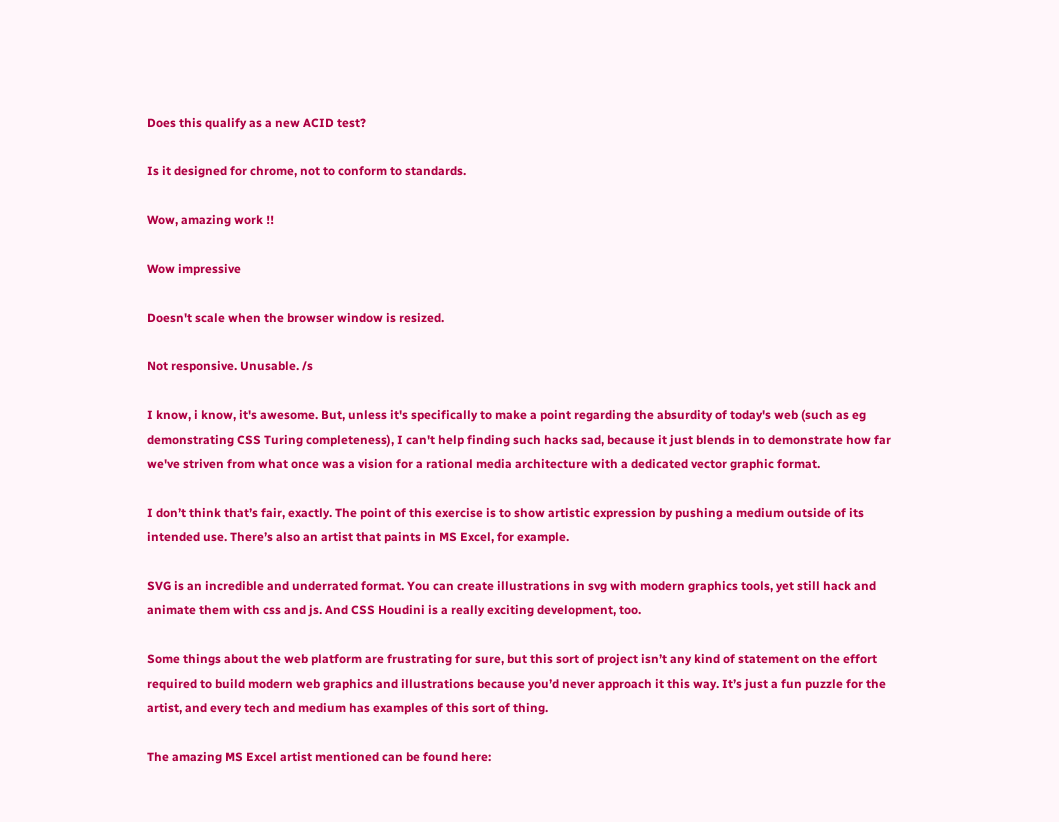Does this qualify as a new ACID test?

Is it designed for chrome, not to conform to standards.

Wow, amazing work !!

Wow impressive

Doesn't scale when the browser window is resized.

Not responsive. Unusable. /s

I know, i know, it's awesome. But, unless it's specifically to make a point regarding the absurdity of today's web (such as eg demonstrating CSS Turing completeness), I can't help finding such hacks sad, because it just blends in to demonstrate how far we've striven from what once was a vision for a rational media architecture with a dedicated vector graphic format.

I don’t think that’s fair, exactly. The point of this exercise is to show artistic expression by pushing a medium outside of its intended use. There’s also an artist that paints in MS Excel, for example.

SVG is an incredible and underrated format. You can create illustrations in svg with modern graphics tools, yet still hack and animate them with css and js. And CSS Houdini is a really exciting development, too.

Some things about the web platform are frustrating for sure, but this sort of project isn’t any kind of statement on the effort required to build modern web graphics and illustrations because you’d never approach it this way. It’s just a fun puzzle for the artist, and every tech and medium has examples of this sort of thing.

The amazing MS Excel artist mentioned can be found here: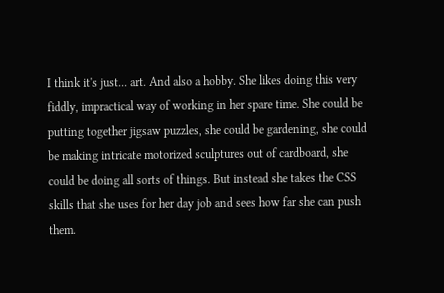I think it's just... art. And also a hobby. She likes doing this very fiddly, impractical way of working in her spare time. She could be putting together jigsaw puzzles, she could be gardening, she could be making intricate motorized sculptures out of cardboard, she could be doing all sorts of things. But instead she takes the CSS skills that she uses for her day job and sees how far she can push them.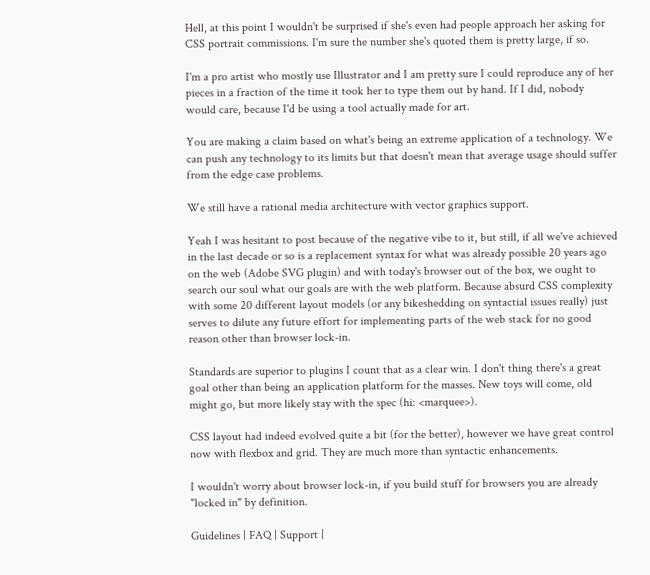Hell, at this point I wouldn't be surprised if she's even had people approach her asking for CSS portrait commissions. I'm sure the number she's quoted them is pretty large, if so.

I'm a pro artist who mostly use Illustrator and I am pretty sure I could reproduce any of her pieces in a fraction of the time it took her to type them out by hand. If I did, nobody would care, because I'd be using a tool actually made for art.

You are making a claim based on what's being an extreme application of a technology. We can push any technology to its limits but that doesn't mean that average usage should suffer from the edge case problems.

We still have a rational media architecture with vector graphics support.

Yeah I was hesitant to post because of the negative vibe to it, but still, if all we've achieved in the last decade or so is a replacement syntax for what was already possible 20 years ago on the web (Adobe SVG plugin) and with today's browser out of the box, we ought to search our soul what our goals are with the web platform. Because absurd CSS complexity with some 20 different layout models (or any bikeshedding on syntactial issues really) just serves to dilute any future effort for implementing parts of the web stack for no good reason other than browser lock-in.

Standards are superior to plugins I count that as a clear win. I don't thing there's a great goal other than being an application platform for the masses. New toys will come, old might go, but more likely stay with the spec (hi: <marquee>).

CSS layout had indeed evolved quite a bit (for the better), however we have great control now with flexbox and grid. They are much more than syntactic enhancements.

I wouldn't worry about browser lock-in, if you build stuff for browsers you are already "locked in" by definition.

Guidelines | FAQ | Support |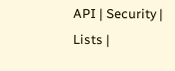API | Security | Lists |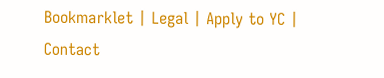Bookmarklet | Legal | Apply to YC | Contact